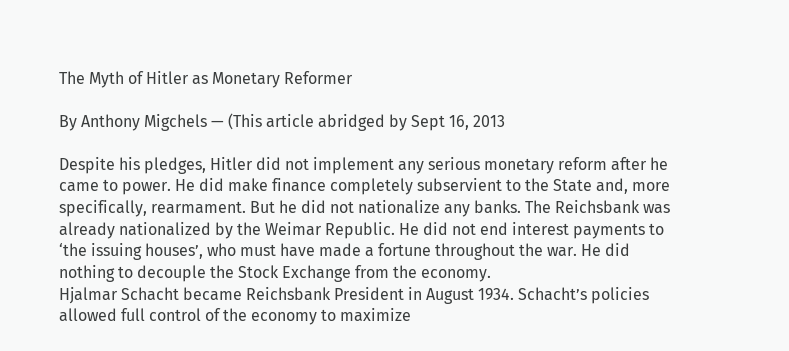The Myth of Hitler as Monetary Reformer

By Anthony Migchels — (This article abridged by Sept 16, 2013

Despite his pledges, Hitler did not implement any serious monetary reform after he came to power. He did make finance completely subservient to the State and, more specifically, rearmament. But he did not nationalize any banks. The Reichsbank was already nationalized by the Weimar Republic. He did not end interest payments to ‘the issuing houses’, who must have made a fortune throughout the war. He did nothing to decouple the Stock Exchange from the economy.
Hjalmar Schacht became Reichsbank President in August 1934. Schacht’s policies allowed full control of the economy to maximize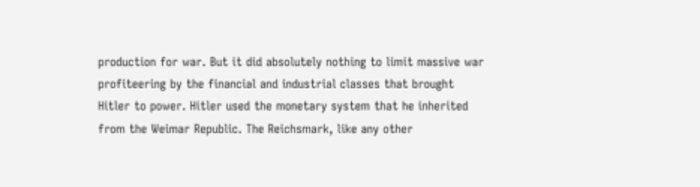production for war. But it did absolutely nothing to limit massive war profiteering by the financial and industrial classes that brought Hitler to power. Hitler used the monetary system that he inherited from the Weimar Republic. The Reichsmark, like any other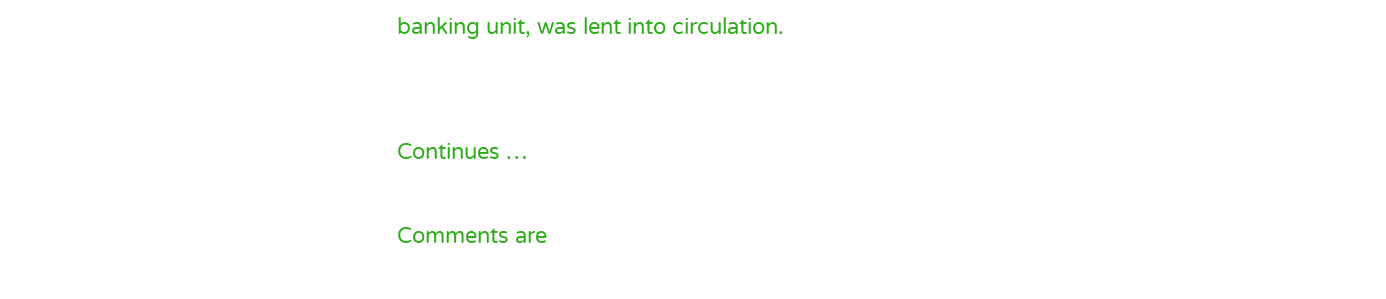banking unit, was lent into circulation.


Continues …

Comments are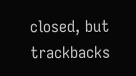closed, but trackbacks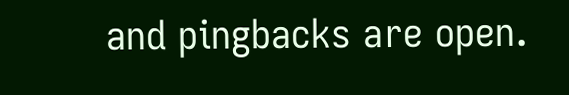and pingbacks are open.